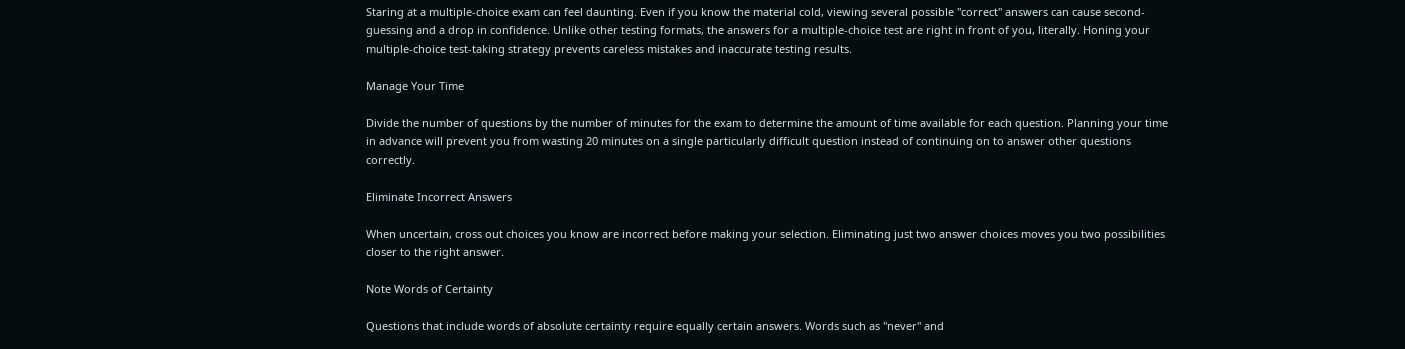Staring at a multiple-choice exam can feel daunting. Even if you know the material cold, viewing several possible "correct" answers can cause second-guessing and a drop in confidence. Unlike other testing formats, the answers for a multiple-choice test are right in front of you, literally. Honing your multiple-choice test-taking strategy prevents careless mistakes and inaccurate testing results.

Manage Your Time

Divide the number of questions by the number of minutes for the exam to determine the amount of time available for each question. Planning your time in advance will prevent you from wasting 20 minutes on a single particularly difficult question instead of continuing on to answer other questions correctly.

Eliminate Incorrect Answers

When uncertain, cross out choices you know are incorrect before making your selection. Eliminating just two answer choices moves you two possibilities closer to the right answer.

Note Words of Certainty

Questions that include words of absolute certainty require equally certain answers. Words such as "never" and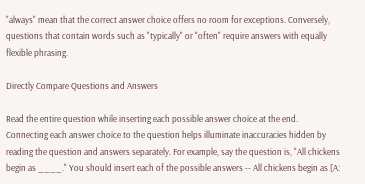"always" mean that the correct answer choice offers no room for exceptions. Conversely, questions that contain words such as "typically" or "often" require answers with equally flexible phrasing.

Directly Compare Questions and Answers

Read the entire question while inserting each possible answer choice at the end. Connecting each answer choice to the question helps illuminate inaccuracies hidden by reading the question and answers separately. For example, say the question is, "All chickens begin as ____." You should insert each of the possible answers -- All chickens begin as [A: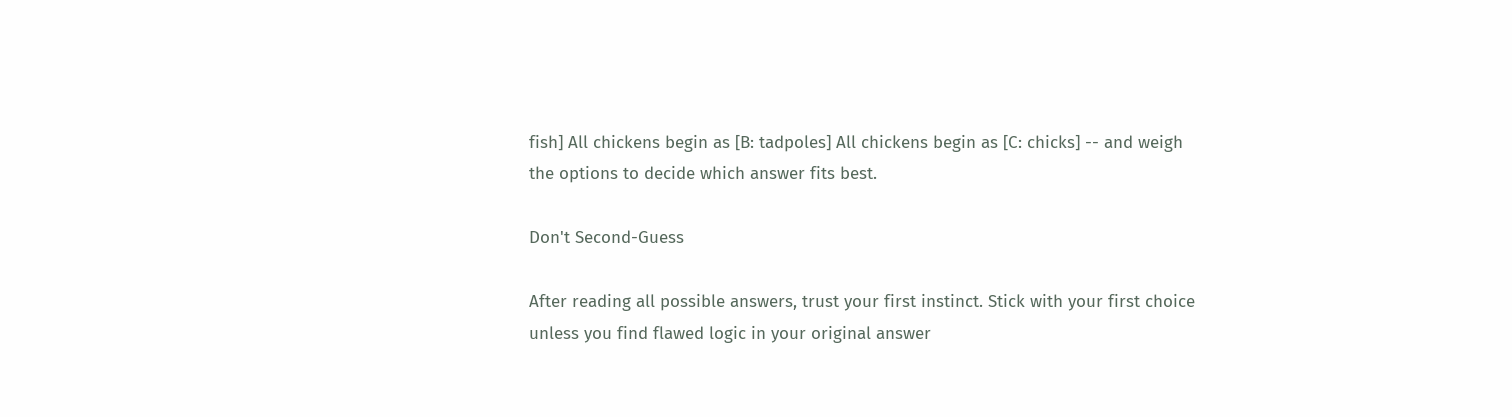fish] All chickens begin as [B: tadpoles] All chickens begin as [C: chicks] -- and weigh the options to decide which answer fits best.

Don't Second-Guess

After reading all possible answers, trust your first instinct. Stick with your first choice unless you find flawed logic in your original answer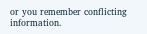or you remember conflicting information.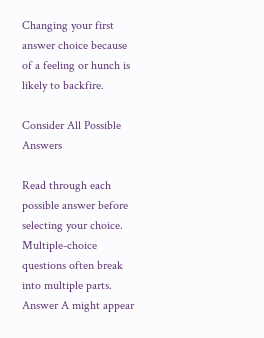Changing your first answer choice because of a feeling or hunch is likely to backfire.

Consider All Possible Answers

Read through each possible answer before selecting your choice. Multiple-choice questions often break into multiple parts. Answer A might appear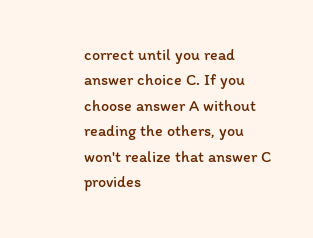correct until you read answer choice C. If you choose answer A without reading the others, you won't realize that answer C provides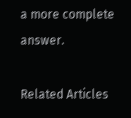a more complete answer.

Related Articles